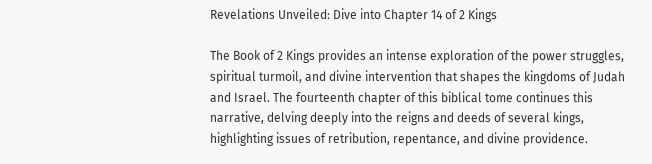Revelations Unveiled: Dive into Chapter 14 of 2 Kings

The Book of 2 Kings provides an intense exploration of the power struggles, spiritual turmoil, and divine intervention that shapes the kingdoms of Judah and Israel. The fourteenth chapter of this biblical tome continues this narrative, delving deeply into the reigns and deeds of several kings, highlighting issues of retribution, repentance, and divine providence.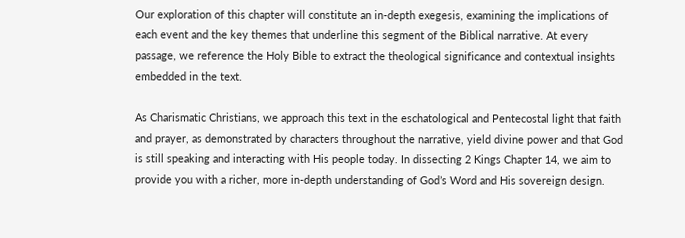Our exploration of this chapter will constitute an in-depth exegesis, examining the implications of each event and the key themes that underline this segment of the Biblical narrative. At every passage, we reference the Holy Bible to extract the theological significance and contextual insights embedded in the text.

As Charismatic Christians, we approach this text in the eschatological and Pentecostal light that faith and prayer, as demonstrated by characters throughout the narrative, yield divine power and that God is still speaking and interacting with His people today. In dissecting 2 Kings Chapter 14, we aim to provide you with a richer, more in-depth understanding of God’s Word and His sovereign design.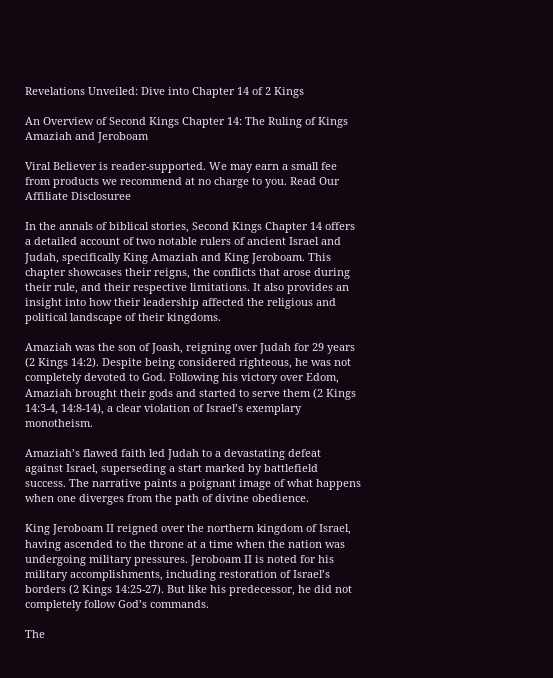Revelations Unveiled: Dive into Chapter 14 of 2 Kings

An Overview of Second Kings Chapter 14: The Ruling of Kings Amaziah and Jeroboam

Viral Believer is reader-supported. We may earn a small fee from products we recommend at no charge to you. Read Our Affiliate Disclosuree

In the annals of biblical stories, Second Kings Chapter 14 offers a detailed account of two notable rulers of ancient Israel and Judah, specifically King Amaziah and King Jeroboam. This chapter showcases their reigns, the conflicts that arose during their rule, and their respective limitations. It also provides an insight into how their leadership affected the religious and political landscape of their kingdoms.

Amaziah was the son of Joash, reigning over Judah for 29 years (2 Kings 14:2). Despite being considered righteous, he was not completely devoted to God. Following his victory over Edom, Amaziah brought their gods and started to serve them (2 Kings 14:3-4, 14:8-14), a clear violation of Israel’s exemplary monotheism.

Amaziah’s flawed faith led Judah to a devastating defeat against Israel, superseding a start marked by battlefield success. The narrative paints a poignant image of what happens when one diverges from the path of divine obedience.

King Jeroboam II reigned over the northern kingdom of Israel, having ascended to the throne at a time when the nation was undergoing military pressures. Jeroboam II is noted for his military accomplishments, including restoration of Israel’s borders (2 Kings 14:25-27). But like his predecessor, he did not completely follow God’s commands.

The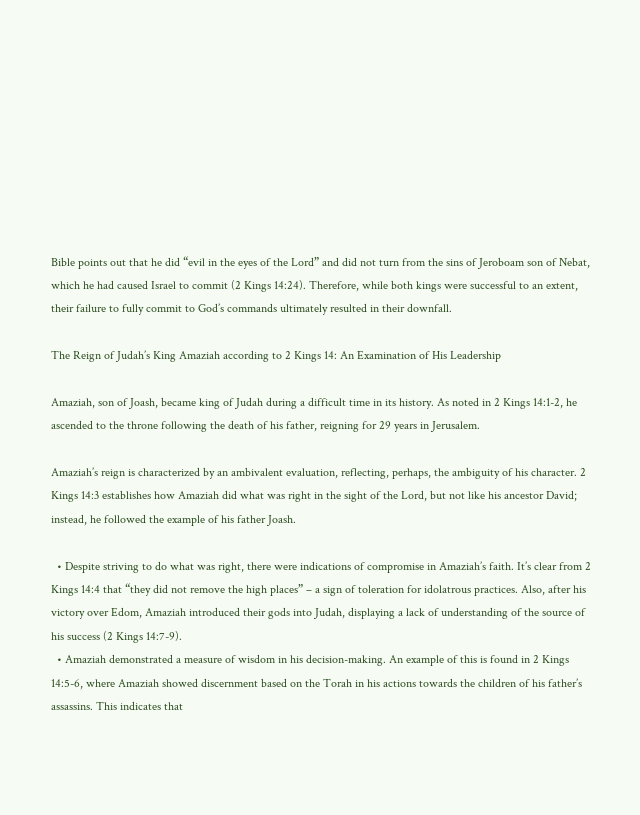Bible points out that he did “evil in the eyes of the Lord” and did not turn from the sins of Jeroboam son of Nebat, which he had caused Israel to commit (2 Kings 14:24). Therefore, while both kings were successful to an extent, their failure to fully commit to God’s commands ultimately resulted in their downfall.

The Reign of Judah’s King Amaziah according to 2 Kings 14: An Examination of His Leadership

Amaziah, son of Joash, became king of Judah during a difficult time in its history. As noted in 2 Kings 14:1-2, he ascended to the throne following the death of his father, reigning for 29 years in Jerusalem.

Amaziah’s reign is characterized by an ambivalent evaluation, reflecting, perhaps, the ambiguity of his character. 2 Kings 14:3 establishes how Amaziah did what was right in the sight of the Lord, but not like his ancestor David; instead, he followed the example of his father Joash.

  • Despite striving to do what was right, there were indications of compromise in Amaziah’s faith. It’s clear from 2 Kings 14:4 that “they did not remove the high places” – a sign of toleration for idolatrous practices. Also, after his victory over Edom, Amaziah introduced their gods into Judah, displaying a lack of understanding of the source of his success (2 Kings 14:7-9).
  • Amaziah demonstrated a measure of wisdom in his decision-making. An example of this is found in 2 Kings 14:5-6, where Amaziah showed discernment based on the Torah in his actions towards the children of his father’s assassins. This indicates that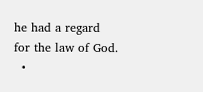he had a regard for the law of God.
  •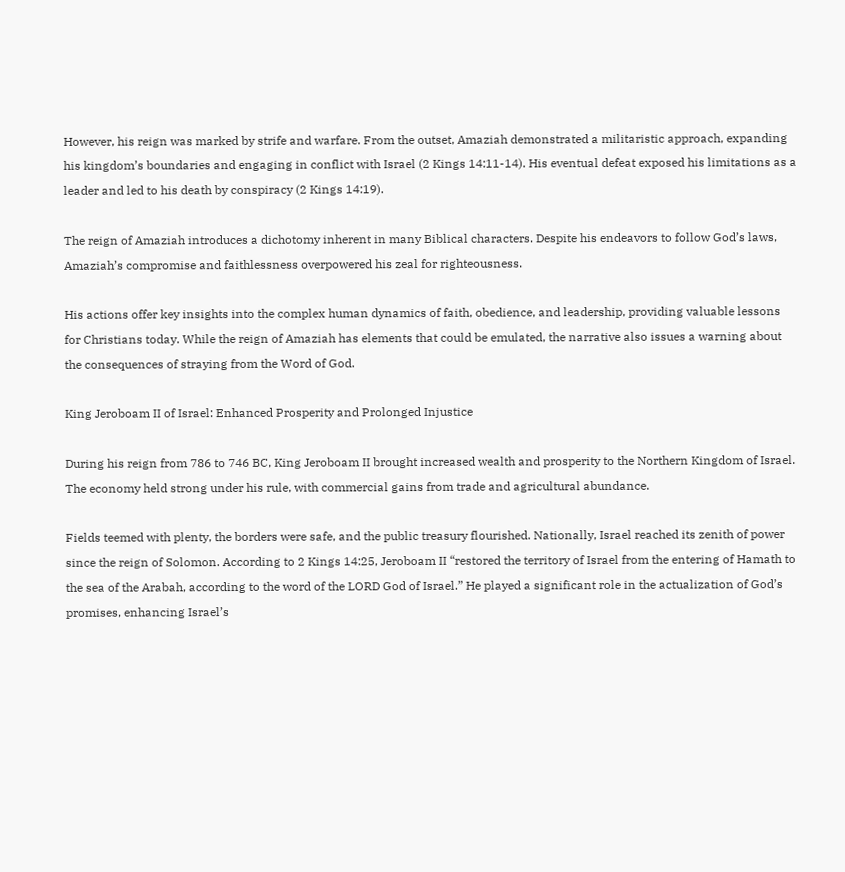However, his reign was marked by strife and warfare. From the outset, Amaziah demonstrated a militaristic approach, expanding his kingdom’s boundaries and engaging in conflict with Israel (2 Kings 14:11-14). His eventual defeat exposed his limitations as a leader and led to his death by conspiracy (2 Kings 14:19).

The reign of Amaziah introduces a dichotomy inherent in many Biblical characters. Despite his endeavors to follow God’s laws, Amaziah’s compromise and faithlessness overpowered his zeal for righteousness.

His actions offer key insights into the complex human dynamics of faith, obedience, and leadership, providing valuable lessons for Christians today. While the reign of Amaziah has elements that could be emulated, the narrative also issues a warning about the consequences of straying from the Word of God.

King Jeroboam II of Israel: Enhanced Prosperity and Prolonged Injustice

During his reign from 786 to 746 BC, King Jeroboam II brought increased wealth and prosperity to the Northern Kingdom of Israel. The economy held strong under his rule, with commercial gains from trade and agricultural abundance.

Fields teemed with plenty, the borders were safe, and the public treasury flourished. Nationally, Israel reached its zenith of power since the reign of Solomon. According to 2 Kings 14:25, Jeroboam II “restored the territory of Israel from the entering of Hamath to the sea of the Arabah, according to the word of the LORD God of Israel.” He played a significant role in the actualization of God’s promises, enhancing Israel’s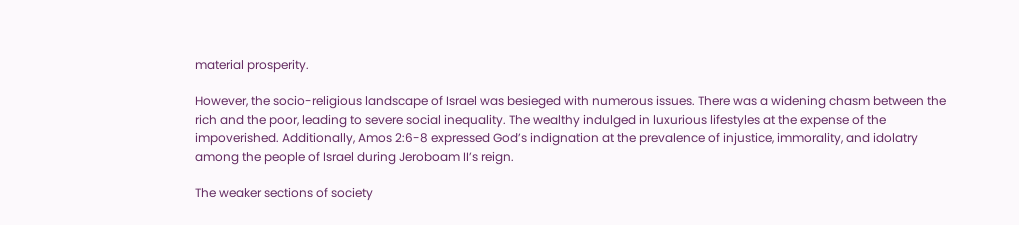material prosperity.

However, the socio-religious landscape of Israel was besieged with numerous issues. There was a widening chasm between the rich and the poor, leading to severe social inequality. The wealthy indulged in luxurious lifestyles at the expense of the impoverished. Additionally, Amos 2:6-8 expressed God’s indignation at the prevalence of injustice, immorality, and idolatry among the people of Israel during Jeroboam II’s reign.

The weaker sections of society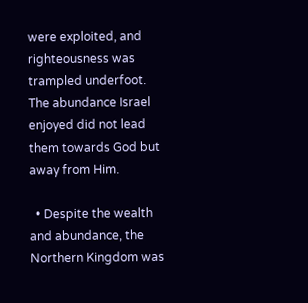were exploited, and righteousness was trampled underfoot. The abundance Israel enjoyed did not lead them towards God but away from Him.

  • Despite the wealth and abundance, the Northern Kingdom was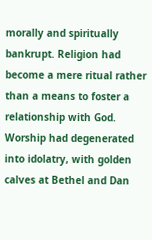morally and spiritually bankrupt. Religion had become a mere ritual rather than a means to foster a relationship with God. Worship had degenerated into idolatry, with golden calves at Bethel and Dan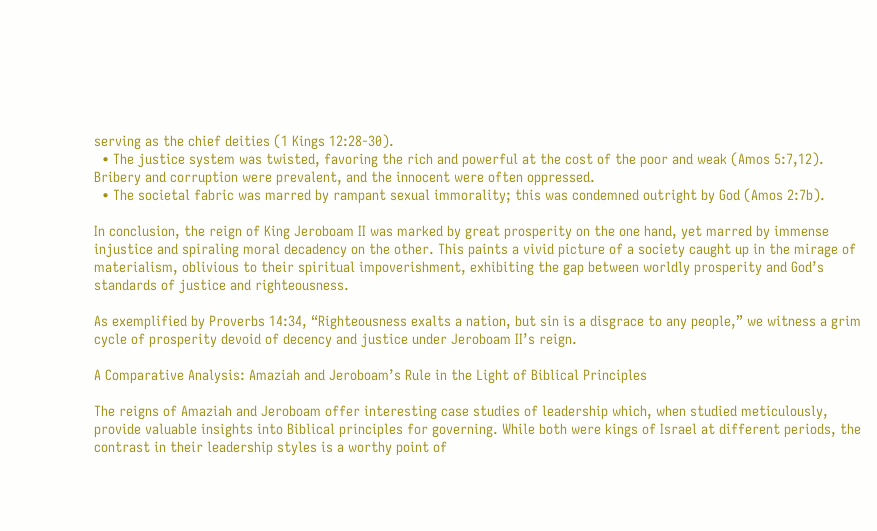serving as the chief deities (1 Kings 12:28-30).
  • The justice system was twisted, favoring the rich and powerful at the cost of the poor and weak (Amos 5:7,12). Bribery and corruption were prevalent, and the innocent were often oppressed.
  • The societal fabric was marred by rampant sexual immorality; this was condemned outright by God (Amos 2:7b).

In conclusion, the reign of King Jeroboam II was marked by great prosperity on the one hand, yet marred by immense injustice and spiraling moral decadency on the other. This paints a vivid picture of a society caught up in the mirage of materialism, oblivious to their spiritual impoverishment, exhibiting the gap between worldly prosperity and God’s standards of justice and righteousness.

As exemplified by Proverbs 14:34, “Righteousness exalts a nation, but sin is a disgrace to any people,” we witness a grim cycle of prosperity devoid of decency and justice under Jeroboam II’s reign.

A Comparative Analysis: Amaziah and Jeroboam’s Rule in the Light of Biblical Principles

The reigns of Amaziah and Jeroboam offer interesting case studies of leadership which, when studied meticulously, provide valuable insights into Biblical principles for governing. While both were kings of Israel at different periods, the contrast in their leadership styles is a worthy point of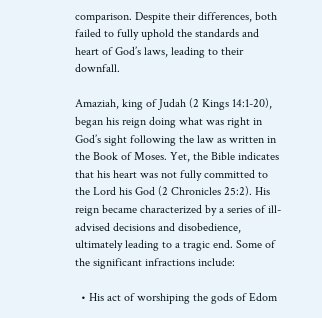comparison. Despite their differences, both failed to fully uphold the standards and heart of God’s laws, leading to their downfall.

Amaziah, king of Judah (2 Kings 14:1-20), began his reign doing what was right in God’s sight following the law as written in the Book of Moses. Yet, the Bible indicates that his heart was not fully committed to the Lord his God (2 Chronicles 25:2). His reign became characterized by a series of ill-advised decisions and disobedience, ultimately leading to a tragic end. Some of the significant infractions include:

  • His act of worshiping the gods of Edom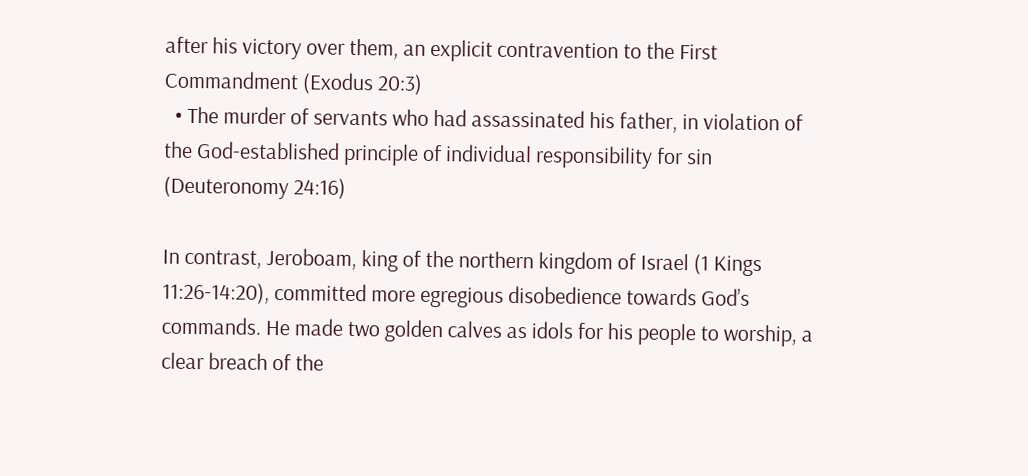after his victory over them, an explicit contravention to the First Commandment (Exodus 20:3)
  • The murder of servants who had assassinated his father, in violation of the God-established principle of individual responsibility for sin (Deuteronomy 24:16)

In contrast, Jeroboam, king of the northern kingdom of Israel (1 Kings 11:26-14:20), committed more egregious disobedience towards God’s commands. He made two golden calves as idols for his people to worship, a clear breach of the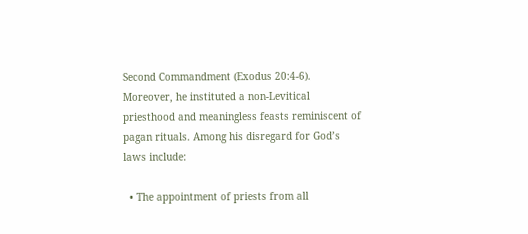Second Commandment (Exodus 20:4-6). Moreover, he instituted a non-Levitical priesthood and meaningless feasts reminiscent of pagan rituals. Among his disregard for God’s laws include:

  • The appointment of priests from all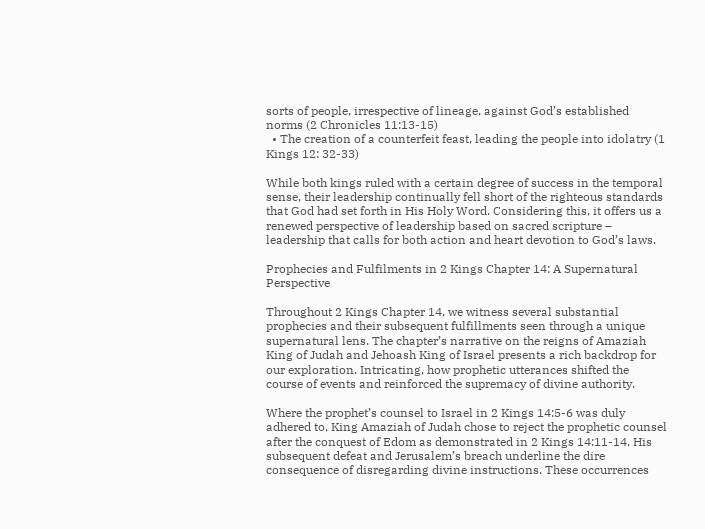sorts of people, irrespective of lineage, against God’s established norms (2 Chronicles 11:13-15)
  • The creation of a counterfeit feast, leading the people into idolatry (1 Kings 12: 32-33)

While both kings ruled with a certain degree of success in the temporal sense, their leadership continually fell short of the righteous standards that God had set forth in His Holy Word. Considering this, it offers us a renewed perspective of leadership based on sacred scripture – leadership that calls for both action and heart devotion to God’s laws.

Prophecies and Fulfilments in 2 Kings Chapter 14: A Supernatural Perspective

Throughout 2 Kings Chapter 14, we witness several substantial prophecies and their subsequent fulfillments seen through a unique supernatural lens. The chapter’s narrative on the reigns of Amaziah King of Judah and Jehoash King of Israel presents a rich backdrop for our exploration. Intricating, how prophetic utterances shifted the course of events and reinforced the supremacy of divine authority.

Where the prophet’s counsel to Israel in 2 Kings 14:5-6 was duly adhered to, King Amaziah of Judah chose to reject the prophetic counsel after the conquest of Edom as demonstrated in 2 Kings 14:11-14. His subsequent defeat and Jerusalem’s breach underline the dire consequence of disregarding divine instructions. These occurrences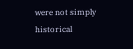were not simply historical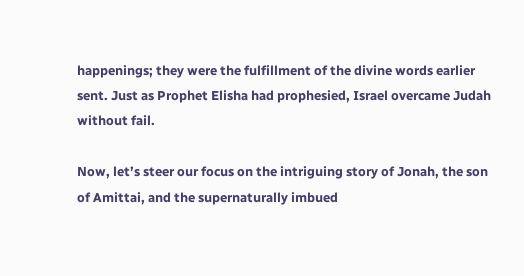happenings; they were the fulfillment of the divine words earlier sent. Just as Prophet Elisha had prophesied, Israel overcame Judah without fail.

Now, let’s steer our focus on the intriguing story of Jonah, the son of Amittai, and the supernaturally imbued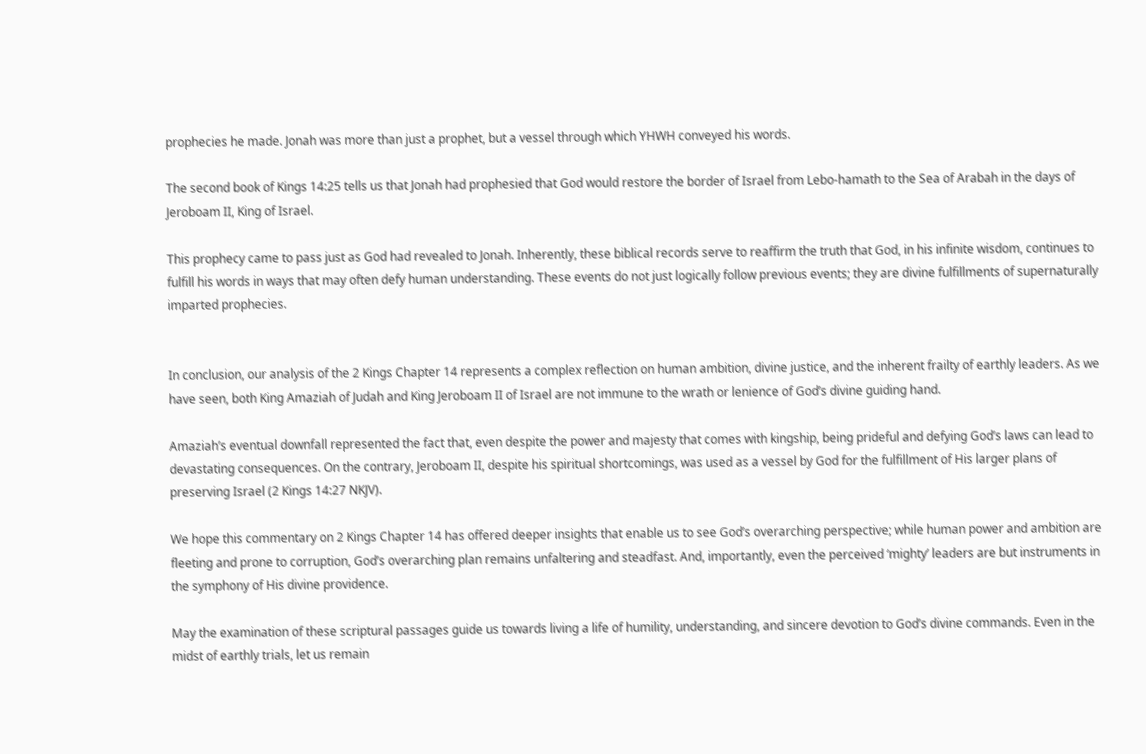prophecies he made. Jonah was more than just a prophet, but a vessel through which YHWH conveyed his words.

The second book of Kings 14:25 tells us that Jonah had prophesied that God would restore the border of Israel from Lebo-hamath to the Sea of Arabah in the days of Jeroboam II, King of Israel.

This prophecy came to pass just as God had revealed to Jonah. Inherently, these biblical records serve to reaffirm the truth that God, in his infinite wisdom, continues to fulfill his words in ways that may often defy human understanding. These events do not just logically follow previous events; they are divine fulfillments of supernaturally imparted prophecies.


In conclusion, our analysis of the 2 Kings Chapter 14 represents a complex reflection on human ambition, divine justice, and the inherent frailty of earthly leaders. As we have seen, both King Amaziah of Judah and King Jeroboam II of Israel are not immune to the wrath or lenience of God’s divine guiding hand.

Amaziah’s eventual downfall represented the fact that, even despite the power and majesty that comes with kingship, being prideful and defying God’s laws can lead to devastating consequences. On the contrary, Jeroboam II, despite his spiritual shortcomings, was used as a vessel by God for the fulfillment of His larger plans of preserving Israel (2 Kings 14:27 NKJV).

We hope this commentary on 2 Kings Chapter 14 has offered deeper insights that enable us to see God’s overarching perspective; while human power and ambition are fleeting and prone to corruption, God’s overarching plan remains unfaltering and steadfast. And, importantly, even the perceived ‘mighty’ leaders are but instruments in the symphony of His divine providence.

May the examination of these scriptural passages guide us towards living a life of humility, understanding, and sincere devotion to God’s divine commands. Even in the midst of earthly trials, let us remain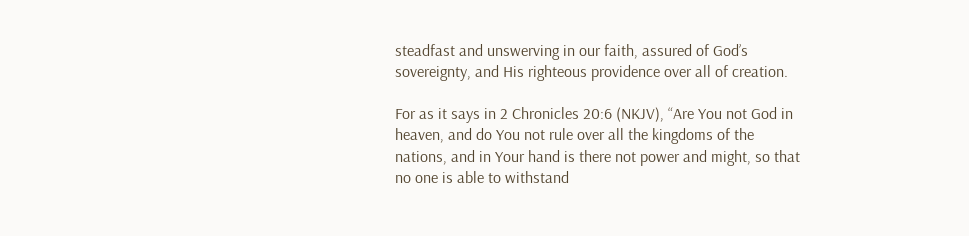steadfast and unswerving in our faith, assured of God’s sovereignty, and His righteous providence over all of creation.

For as it says in 2 Chronicles 20:6 (NKJV), “Are You not God in heaven, and do You not rule over all the kingdoms of the nations, and in Your hand is there not power and might, so that no one is able to withstand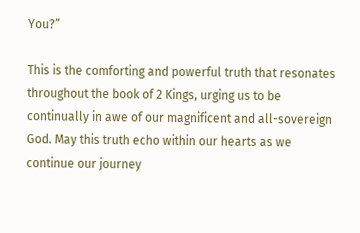You?”

This is the comforting and powerful truth that resonates throughout the book of 2 Kings, urging us to be continually in awe of our magnificent and all-sovereign God. May this truth echo within our hearts as we continue our journey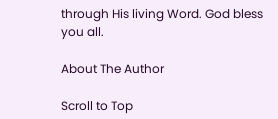through His living Word. God bless you all.

About The Author

Scroll to Top